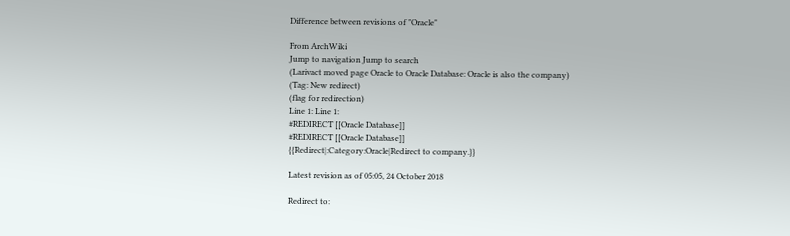Difference between revisions of "Oracle"

From ArchWiki
Jump to navigation Jump to search
(Larivact moved page Oracle to Oracle Database: Oracle is also the company)
(Tag: New redirect)
(flag for redirection)
Line 1: Line 1:
#REDIRECT [[Oracle Database]]
#REDIRECT [[Oracle Database]]
{{Redirect|:Category:Oracle|Redirect to company.}}

Latest revision as of 05:05, 24 October 2018

Redirect to: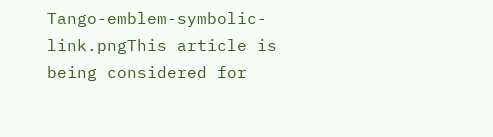Tango-emblem-symbolic-link.pngThis article is being considered for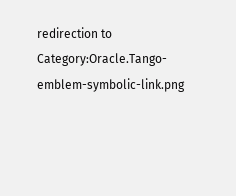redirection to Category:Oracle.Tango-emblem-symbolic-link.png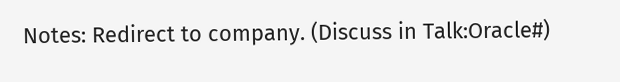Notes: Redirect to company. (Discuss in Talk:Oracle#)